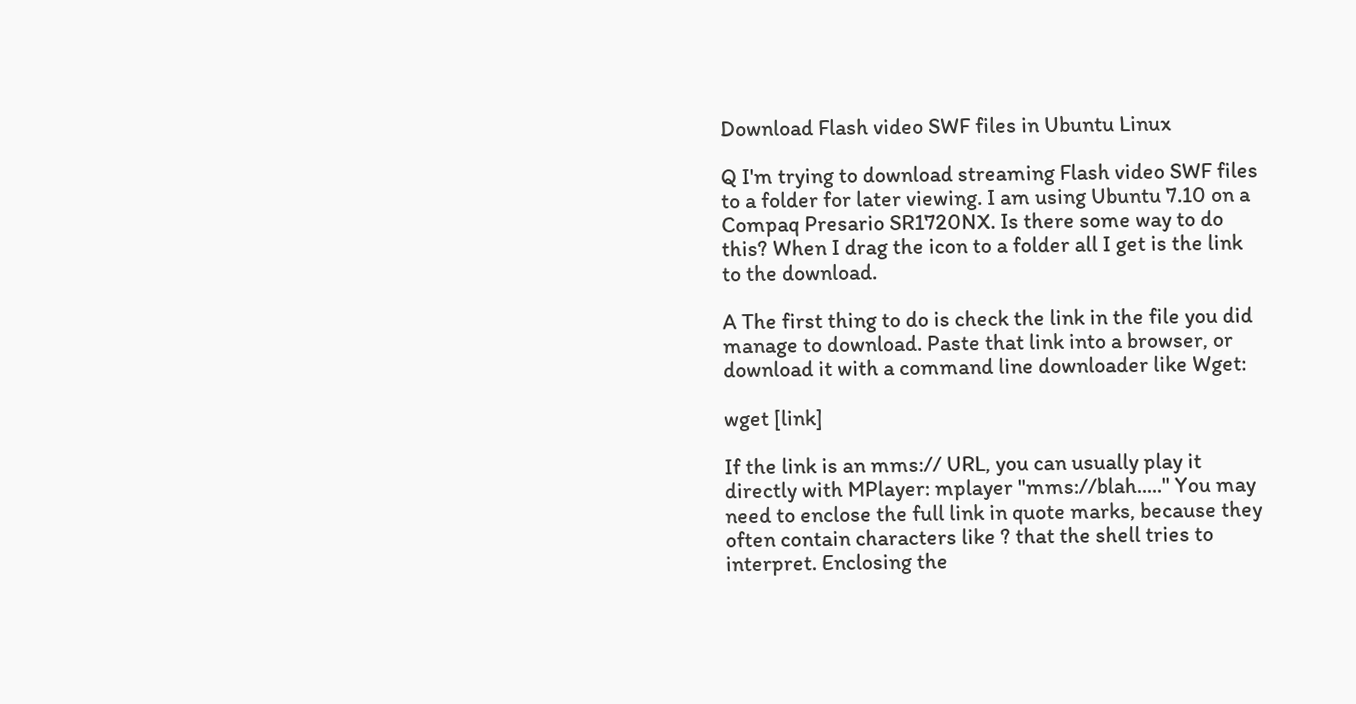Download Flash video SWF files in Ubuntu Linux

Q I'm trying to download streaming Flash video SWF files to a folder for later viewing. I am using Ubuntu 7.10 on a Compaq Presario SR1720NX. Is there some way to do this? When I drag the icon to a folder all I get is the link to the download.

A The first thing to do is check the link in the file you did manage to download. Paste that link into a browser, or download it with a command line downloader like Wget:

wget [link]

If the link is an mms:// URL, you can usually play it directly with MPlayer: mplayer "mms://blah....." You may need to enclose the full link in quote marks, because they often contain characters like ? that the shell tries to interpret. Enclosing the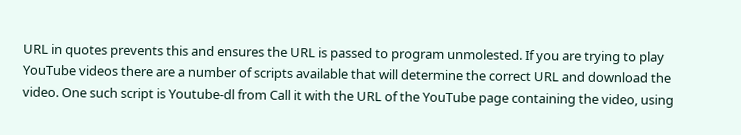URL in quotes prevents this and ensures the URL is passed to program unmolested. If you are trying to play YouTube videos there are a number of scripts available that will determine the correct URL and download the video. One such script is Youtube-dl from Call it with the URL of the YouTube page containing the video, using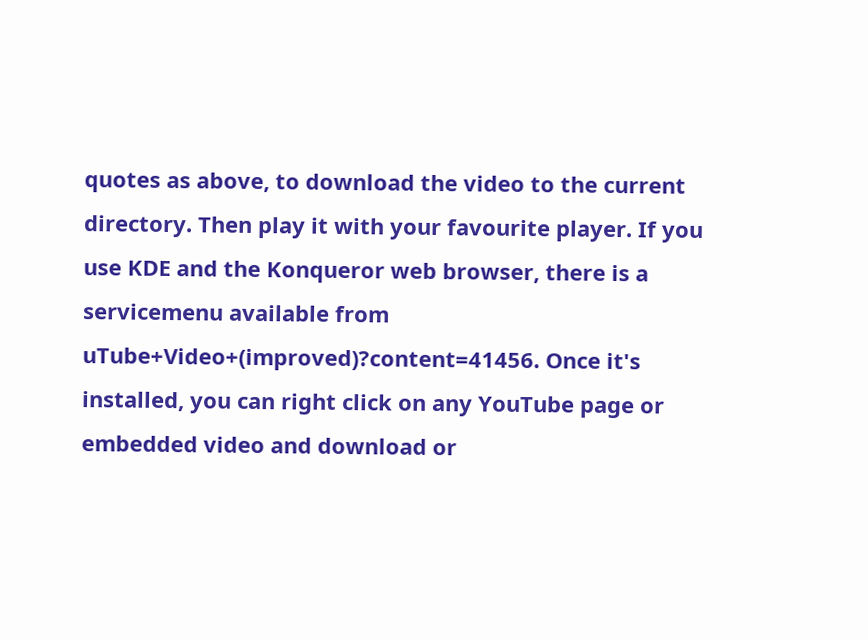quotes as above, to download the video to the current directory. Then play it with your favourite player. If you use KDE and the Konqueror web browser, there is a servicemenu available from uTube+Video+(improved)?content=41456. Once it's installed, you can right click on any YouTube page or embedded video and download or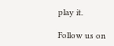play it.

Follow us on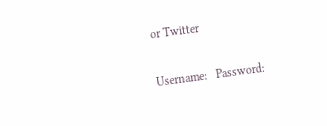or Twitter

Username:   Password: